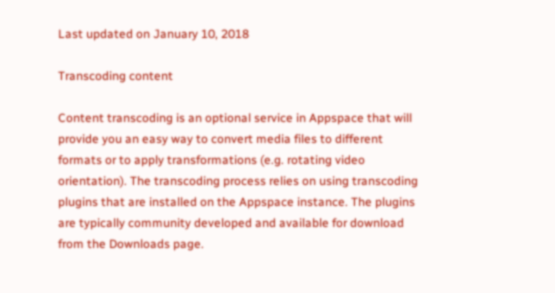Last updated on January 10, 2018

Transcoding content

Content transcoding is an optional service in Appspace that will provide you an easy way to convert media files to different formats or to apply transformations (e.g. rotating video orientation). The transcoding process relies on using transcoding plugins that are installed on the Appspace instance. The plugins are typically community developed and available for download from the Downloads page.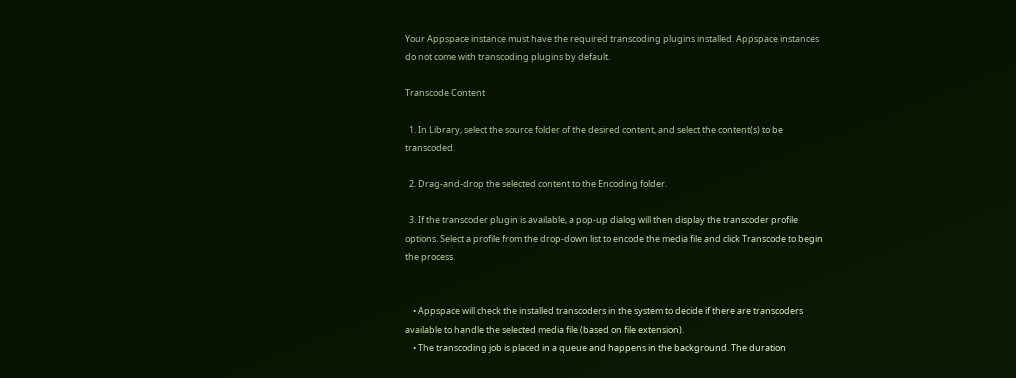Your Appspace instance must have the required transcoding plugins installed. Appspace instances do not come with transcoding plugins by default.

Transcode Content

  1. In Library, select the source folder of the desired content, and select the content(s) to be transcoded.

  2. Drag-and-drop the selected content to the Encoding folder.

  3. If the transcoder plugin is available, a pop-up dialog will then display the transcoder profile options. Select a profile from the drop-down list to encode the media file and click Transcode to begin the process.


    • Appspace will check the installed transcoders in the system to decide if there are transcoders available to handle the selected media file (based on file extension).
    • The transcoding job is placed in a queue and happens in the background. The duration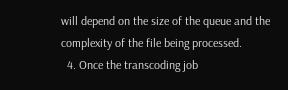will depend on the size of the queue and the complexity of the file being processed.
  4. Once the transcoding job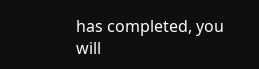has completed, you will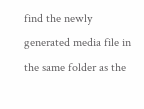find the newly generated media file in the same folder as the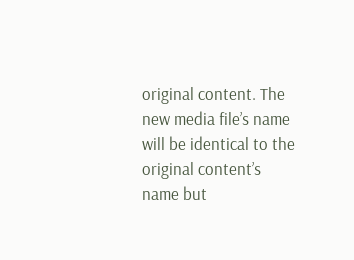original content. The new media file’s name will be identical to the original content’s name but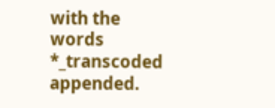with the words *_transcoded appended.